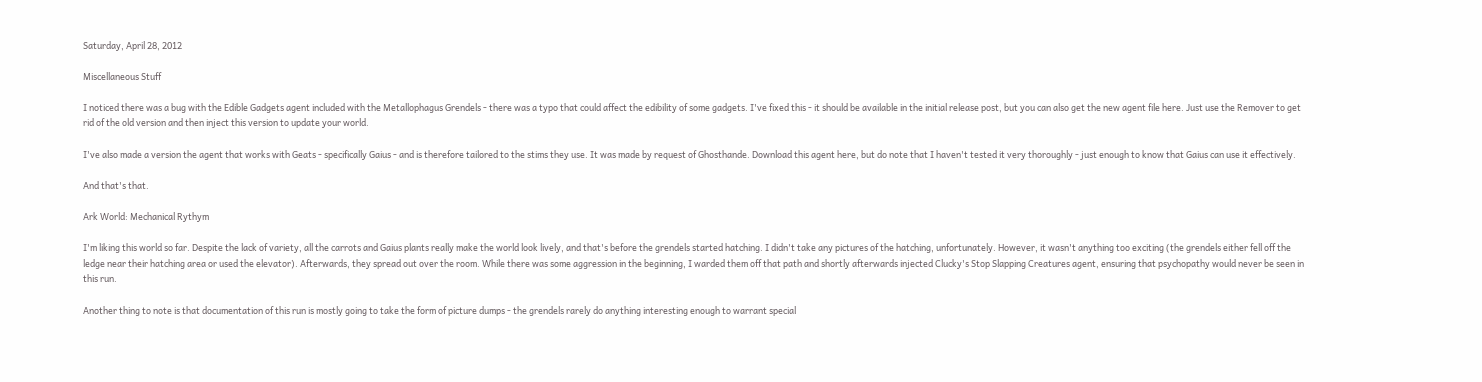Saturday, April 28, 2012

Miscellaneous Stuff

I noticed there was a bug with the Edible Gadgets agent included with the Metallophagus Grendels - there was a typo that could affect the edibility of some gadgets. I've fixed this - it should be available in the initial release post, but you can also get the new agent file here. Just use the Remover to get rid of the old version and then inject this version to update your world.

I've also made a version the agent that works with Geats - specifically Gaius - and is therefore tailored to the stims they use. It was made by request of Ghosthande. Download this agent here, but do note that I haven't tested it very thoroughly - just enough to know that Gaius can use it effectively.

And that's that.

Ark World: Mechanical Rythym

I'm liking this world so far. Despite the lack of variety, all the carrots and Gaius plants really make the world look lively, and that's before the grendels started hatching. I didn't take any pictures of the hatching, unfortunately. However, it wasn't anything too exciting (the grendels either fell off the ledge near their hatching area or used the elevator). Afterwards, they spread out over the room. While there was some aggression in the beginning, I warded them off that path and shortly afterwards injected Clucky's Stop Slapping Creatures agent, ensuring that psychopathy would never be seen in this run.

Another thing to note is that documentation of this run is mostly going to take the form of picture dumps - the grendels rarely do anything interesting enough to warrant special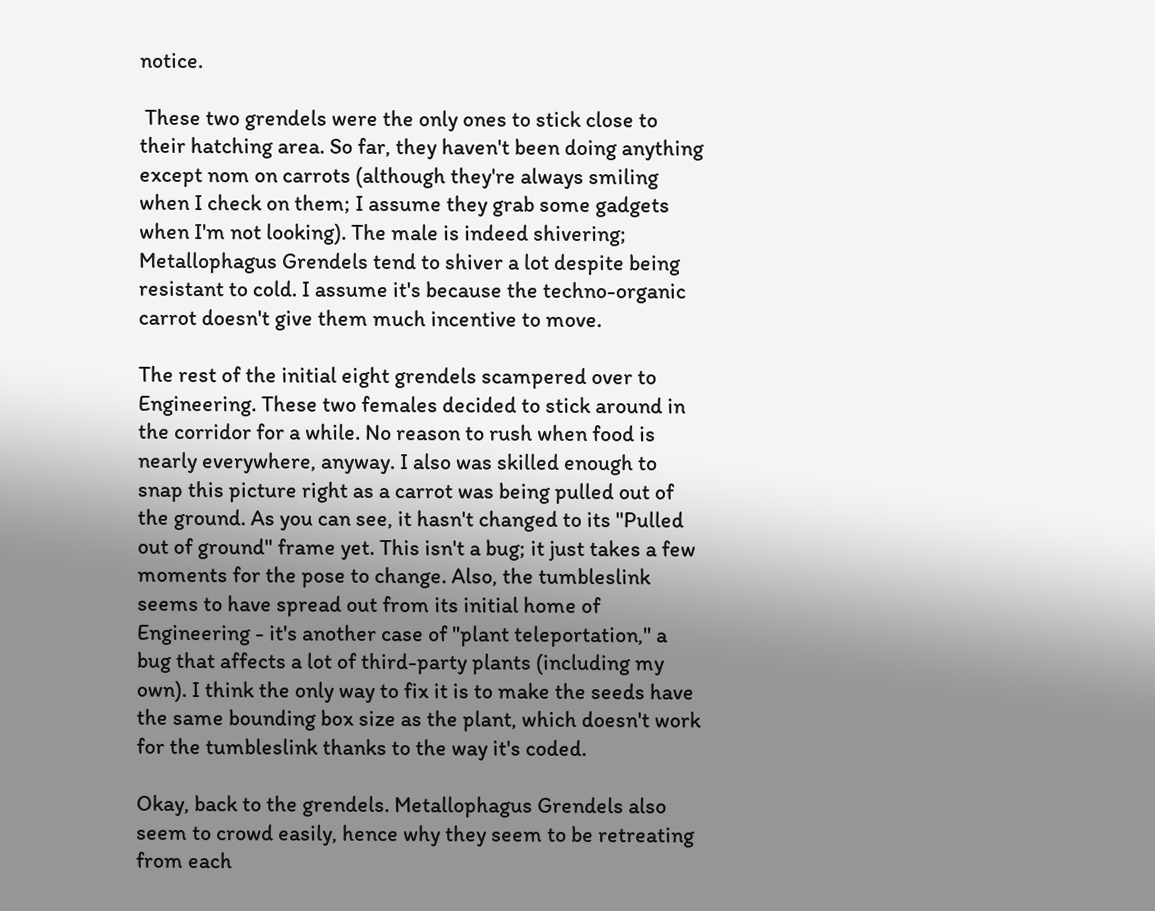notice.

 These two grendels were the only ones to stick close to their hatching area. So far, they haven't been doing anything except nom on carrots (although they're always smiling when I check on them; I assume they grab some gadgets when I'm not looking). The male is indeed shivering; Metallophagus Grendels tend to shiver a lot despite being resistant to cold. I assume it's because the techno-organic carrot doesn't give them much incentive to move.

The rest of the initial eight grendels scampered over to Engineering. These two females decided to stick around in the corridor for a while. No reason to rush when food is nearly everywhere, anyway. I also was skilled enough to snap this picture right as a carrot was being pulled out of the ground. As you can see, it hasn't changed to its "Pulled out of ground" frame yet. This isn't a bug; it just takes a few moments for the pose to change. Also, the tumbleslink seems to have spread out from its initial home of Engineering - it's another case of "plant teleportation," a bug that affects a lot of third-party plants (including my own). I think the only way to fix it is to make the seeds have the same bounding box size as the plant, which doesn't work for the tumbleslink thanks to the way it's coded.

Okay, back to the grendels. Metallophagus Grendels also seem to crowd easily, hence why they seem to be retreating from each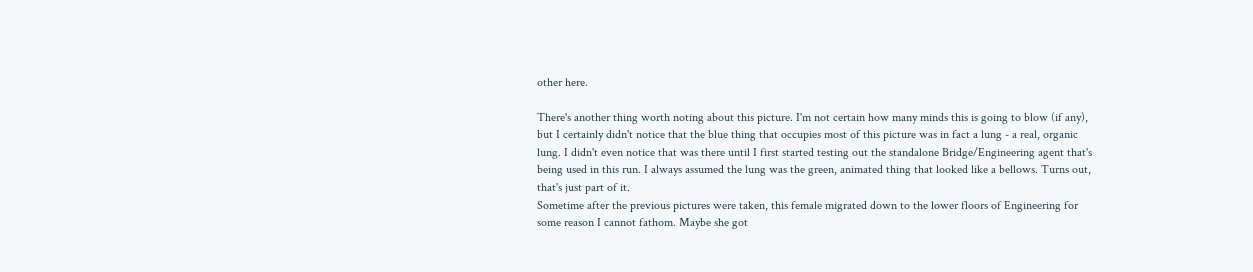other here.

There's another thing worth noting about this picture. I'm not certain how many minds this is going to blow (if any), but I certainly didn't notice that the blue thing that occupies most of this picture was in fact a lung - a real, organic lung. I didn't even notice that was there until I first started testing out the standalone Bridge/Engineering agent that's being used in this run. I always assumed the lung was the green, animated thing that looked like a bellows. Turns out, that's just part of it.
Sometime after the previous pictures were taken, this female migrated down to the lower floors of Engineering for some reason I cannot fathom. Maybe she got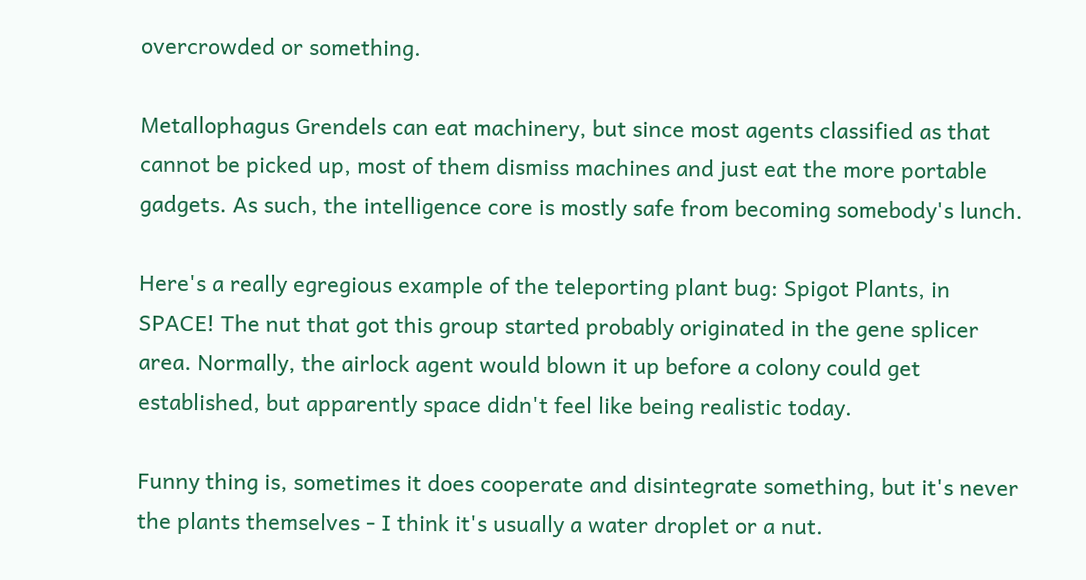overcrowded or something.

Metallophagus Grendels can eat machinery, but since most agents classified as that cannot be picked up, most of them dismiss machines and just eat the more portable gadgets. As such, the intelligence core is mostly safe from becoming somebody's lunch.

Here's a really egregious example of the teleporting plant bug: Spigot Plants, in SPACE! The nut that got this group started probably originated in the gene splicer area. Normally, the airlock agent would blown it up before a colony could get established, but apparently space didn't feel like being realistic today.

Funny thing is, sometimes it does cooperate and disintegrate something, but it's never the plants themselves - I think it's usually a water droplet or a nut.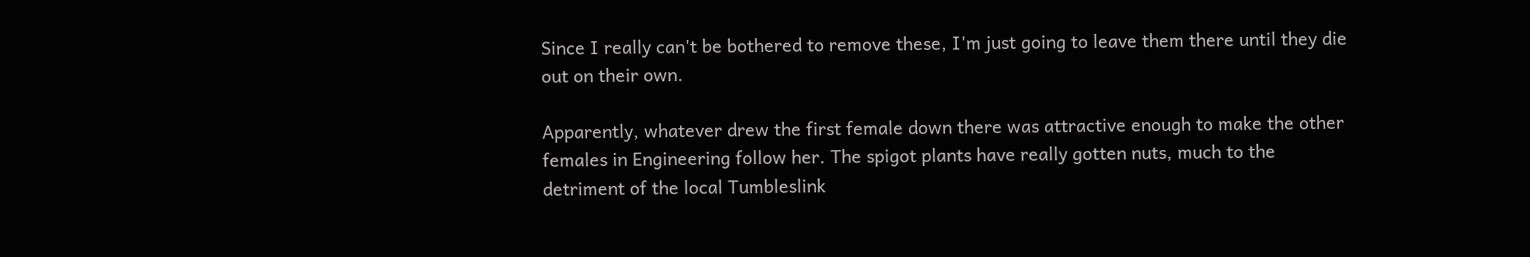Since I really can't be bothered to remove these, I'm just going to leave them there until they die out on their own.

Apparently, whatever drew the first female down there was attractive enough to make the other females in Engineering follow her. The spigot plants have really gotten nuts, much to the detriment of the local Tumbleslink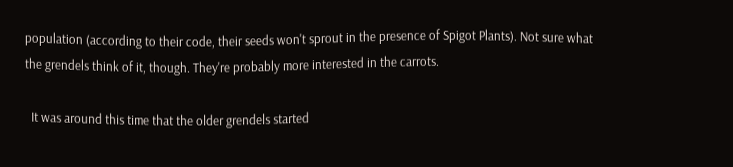population (according to their code, their seeds won't sprout in the presence of Spigot Plants). Not sure what the grendels think of it, though. They're probably more interested in the carrots.

  It was around this time that the older grendels started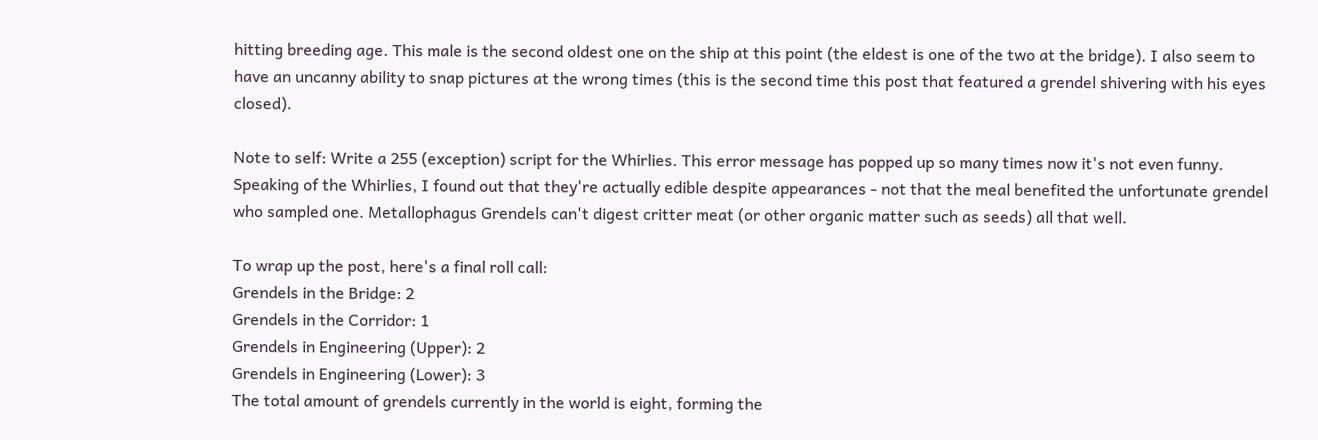hitting breeding age. This male is the second oldest one on the ship at this point (the eldest is one of the two at the bridge). I also seem to have an uncanny ability to snap pictures at the wrong times (this is the second time this post that featured a grendel shivering with his eyes closed).

Note to self: Write a 255 (exception) script for the Whirlies. This error message has popped up so many times now it's not even funny. Speaking of the Whirlies, I found out that they're actually edible despite appearances - not that the meal benefited the unfortunate grendel who sampled one. Metallophagus Grendels can't digest critter meat (or other organic matter such as seeds) all that well.

To wrap up the post, here's a final roll call:
Grendels in the Bridge: 2
Grendels in the Corridor: 1
Grendels in Engineering (Upper): 2
Grendels in Engineering (Lower): 3
The total amount of grendels currently in the world is eight, forming the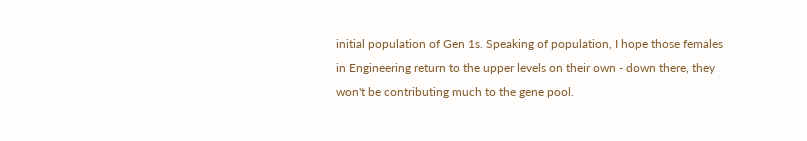initial population of Gen 1s. Speaking of population, I hope those females in Engineering return to the upper levels on their own - down there, they won't be contributing much to the gene pool.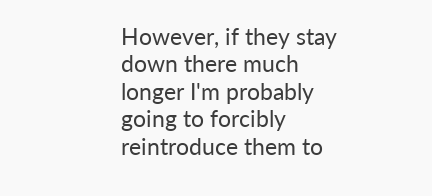However, if they stay down there much longer I'm probably going to forcibly reintroduce them to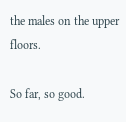the males on the upper floors.

So far, so good.